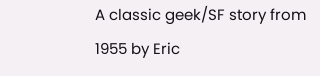A classic geek/SF story from 1955 by Eric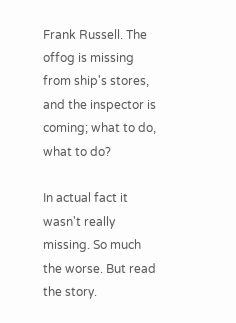Frank Russell. The offog is missing from ship's stores, and the inspector is coming; what to do, what to do?

In actual fact it wasn't really missing. So much the worse. But read the story.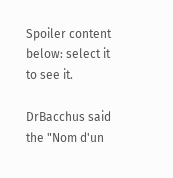Spoiler content below: select it to see it.

DrBacchus said the "Nom d'un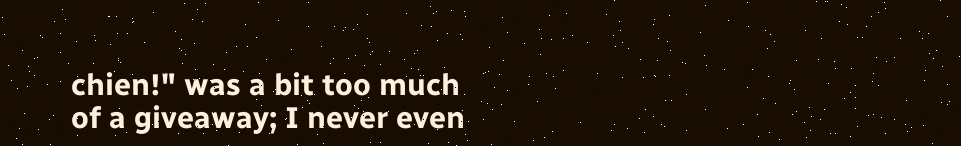chien!" was a bit too much of a giveaway; I never even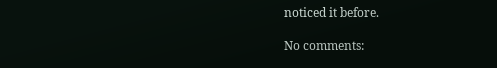noticed it before.

No comments: